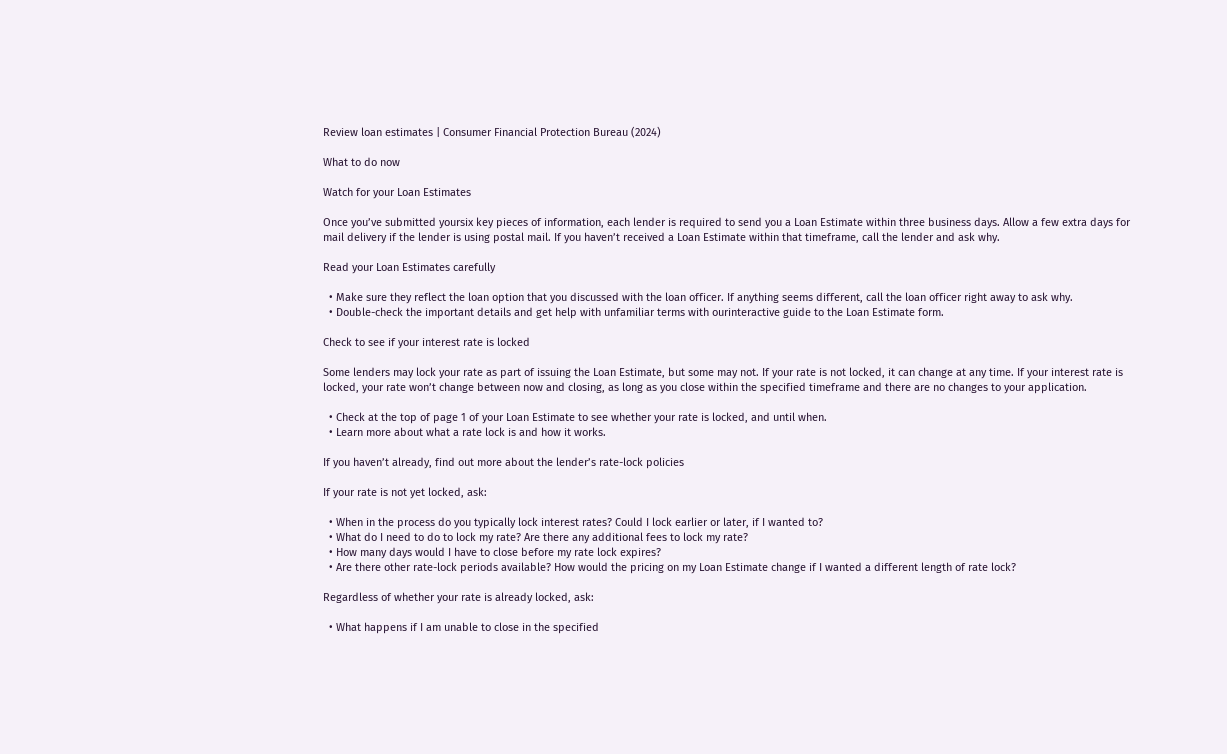Review loan estimates | Consumer Financial Protection Bureau (2024)

What to do now

Watch for your Loan Estimates

Once you’ve submitted yoursix key pieces of information, each lender is required to send you a Loan Estimate within three business days. Allow a few extra days for mail delivery if the lender is using postal mail. If you haven’t received a Loan Estimate within that timeframe, call the lender and ask why.

Read your Loan Estimates carefully

  • Make sure they reflect the loan option that you discussed with the loan officer. If anything seems different, call the loan officer right away to ask why.
  • Double-check the important details and get help with unfamiliar terms with ourinteractive guide to the Loan Estimate form.

Check to see if your interest rate is locked

Some lenders may lock your rate as part of issuing the Loan Estimate, but some may not. If your rate is not locked, it can change at any time. If your interest rate is locked, your rate won’t change between now and closing, as long as you close within the specified timeframe and there are no changes to your application.

  • Check at the top of page 1 of your Loan Estimate to see whether your rate is locked, and until when.
  • Learn more about what a rate lock is and how it works.

If you haven’t already, find out more about the lender’s rate-lock policies

If your rate is not yet locked, ask:

  • When in the process do you typically lock interest rates? Could I lock earlier or later, if I wanted to?
  • What do I need to do to lock my rate? Are there any additional fees to lock my rate?
  • How many days would I have to close before my rate lock expires?
  • Are there other rate-lock periods available? How would the pricing on my Loan Estimate change if I wanted a different length of rate lock?

Regardless of whether your rate is already locked, ask:

  • What happens if I am unable to close in the specified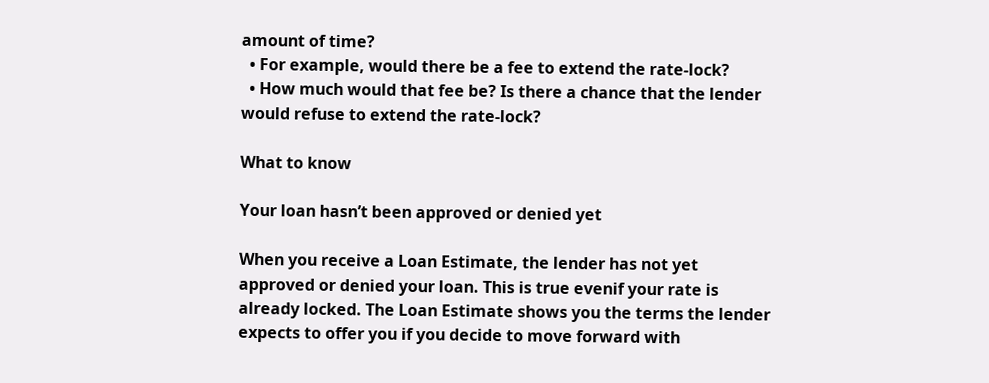amount of time?
  • For example, would there be a fee to extend the rate-lock?
  • How much would that fee be? Is there a chance that the lender would refuse to extend the rate-lock?

What to know

Your loan hasn’t been approved or denied yet

When you receive a Loan Estimate, the lender has not yet approved or denied your loan. This is true evenif your rate is already locked. The Loan Estimate shows you the terms the lender expects to offer you if you decide to move forward with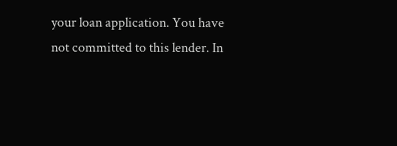your loan application. You have not committed to this lender. In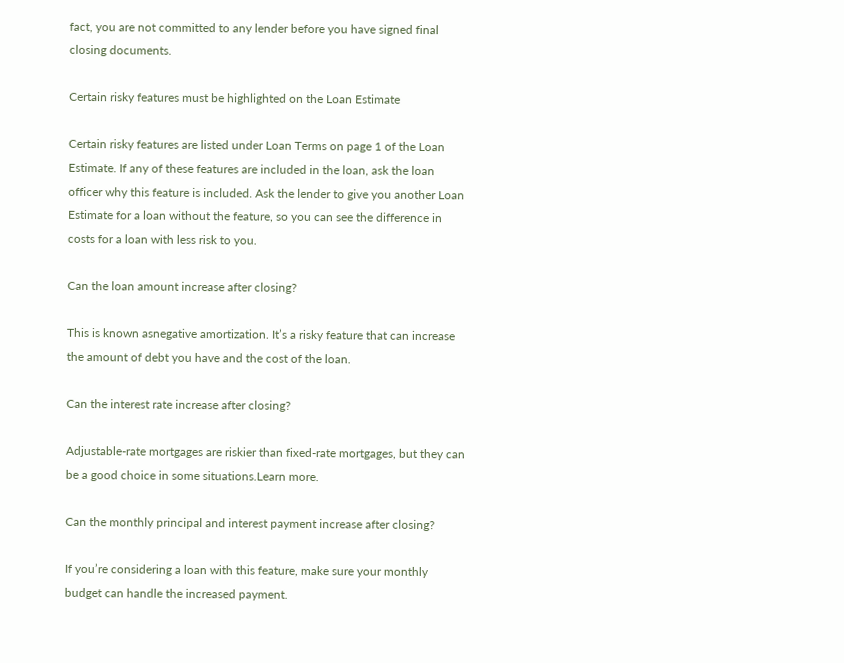fact, you are not committed to any lender before you have signed final closing documents.

Certain risky features must be highlighted on the Loan Estimate

Certain risky features are listed under Loan Terms on page 1 of the Loan Estimate. If any of these features are included in the loan, ask the loan officer why this feature is included. Ask the lender to give you another Loan Estimate for a loan without the feature, so you can see the difference in costs for a loan with less risk to you.

Can the loan amount increase after closing?

This is known asnegative amortization. It’s a risky feature that can increase the amount of debt you have and the cost of the loan.

Can the interest rate increase after closing?

Adjustable-rate mortgages are riskier than fixed-rate mortgages, but they can be a good choice in some situations.Learn more.

Can the monthly principal and interest payment increase after closing?

If you’re considering a loan with this feature, make sure your monthly budget can handle the increased payment.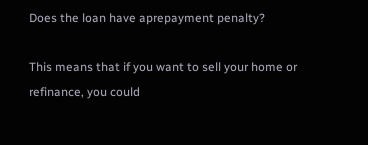Does the loan have aprepayment penalty?

This means that if you want to sell your home or refinance, you could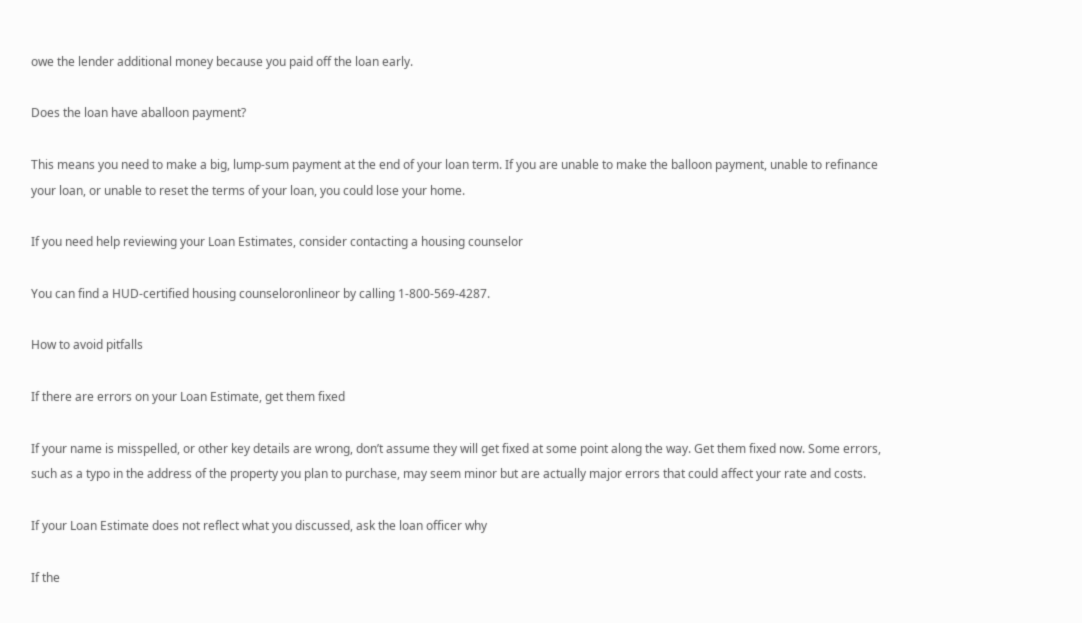owe the lender additional money because you paid off the loan early.

Does the loan have aballoon payment?

This means you need to make a big, lump-sum payment at the end of your loan term. If you are unable to make the balloon payment, unable to refinance your loan, or unable to reset the terms of your loan, you could lose your home.

If you need help reviewing your Loan Estimates, consider contacting a housing counselor

You can find a HUD-certified housing counseloronlineor by calling 1-800-569-4287.

How to avoid pitfalls

If there are errors on your Loan Estimate, get them fixed

If your name is misspelled, or other key details are wrong, don’t assume they will get fixed at some point along the way. Get them fixed now. Some errors, such as a typo in the address of the property you plan to purchase, may seem minor but are actually major errors that could affect your rate and costs.

If your Loan Estimate does not reflect what you discussed, ask the loan officer why

If the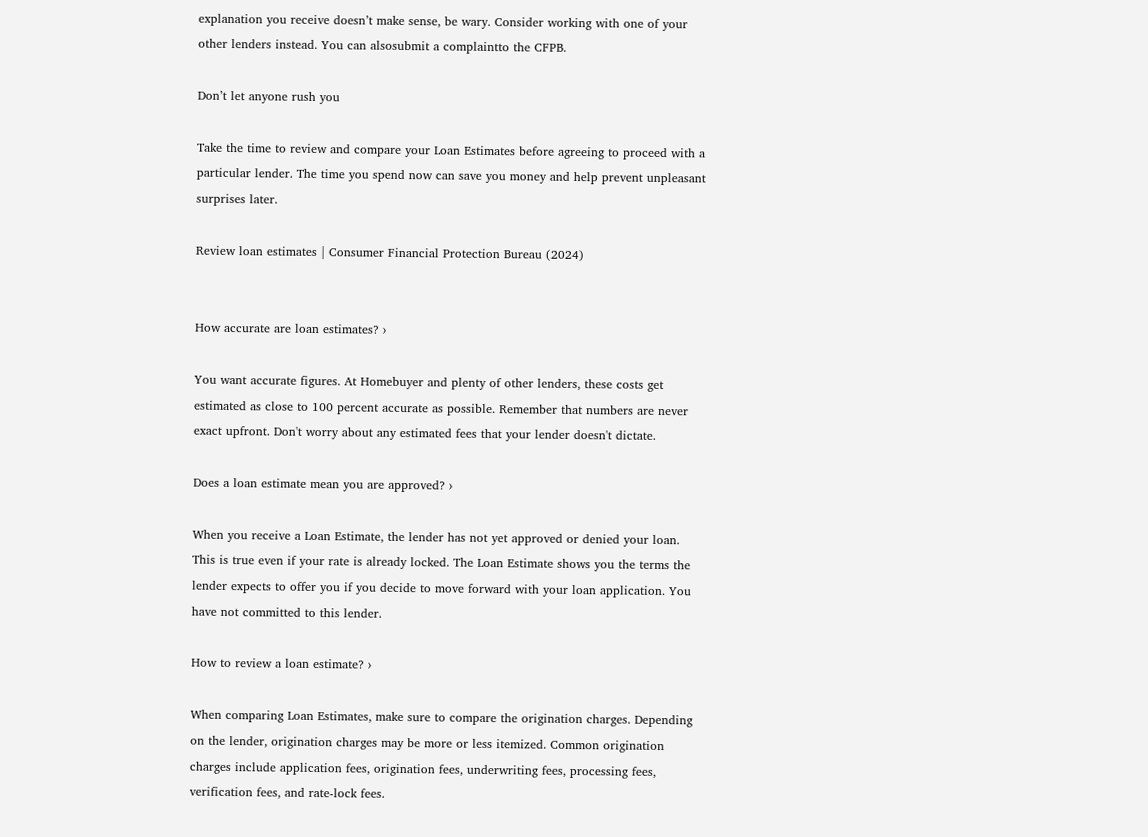explanation you receive doesn’t make sense, be wary. Consider working with one of your other lenders instead. You can alsosubmit a complaintto the CFPB.

Don’t let anyone rush you

Take the time to review and compare your Loan Estimates before agreeing to proceed with a particular lender. The time you spend now can save you money and help prevent unpleasant surprises later.

Review loan estimates | Consumer Financial Protection Bureau (2024)


How accurate are loan estimates? ›

You want accurate figures. At Homebuyer and plenty of other lenders, these costs get estimated as close to 100 percent accurate as possible. Remember that numbers are never exact upfront. Don't worry about any estimated fees that your lender doesn't dictate.

Does a loan estimate mean you are approved? ›

When you receive a Loan Estimate, the lender has not yet approved or denied your loan. This is true even if your rate is already locked. The Loan Estimate shows you the terms the lender expects to offer you if you decide to move forward with your loan application. You have not committed to this lender.

How to review a loan estimate? ›

When comparing Loan Estimates, make sure to compare the origination charges. Depending on the lender, origination charges may be more or less itemized. Common origination charges include application fees, origination fees, underwriting fees, processing fees, verification fees, and rate-lock fees.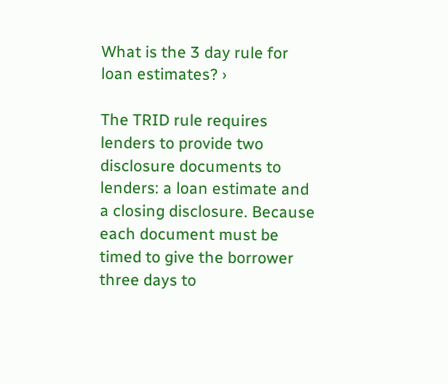What is the 3 day rule for loan estimates? ›

The TRID rule requires lenders to provide two disclosure documents to lenders: a loan estimate and a closing disclosure. Because each document must be timed to give the borrower three days to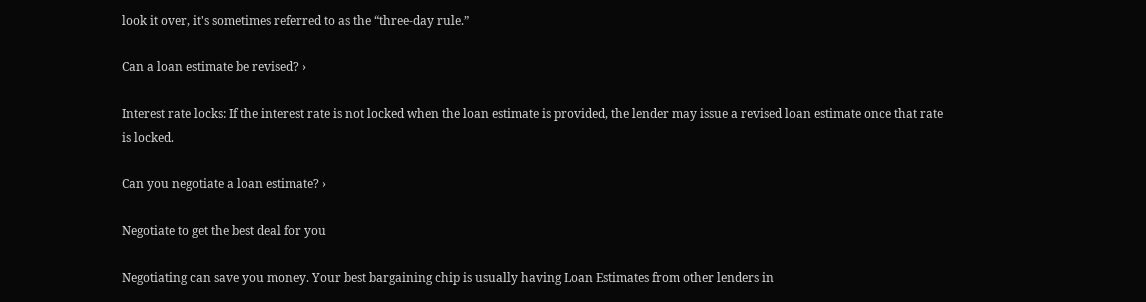look it over, it's sometimes referred to as the “three-day rule.”

Can a loan estimate be revised? ›

Interest rate locks: If the interest rate is not locked when the loan estimate is provided, the lender may issue a revised loan estimate once that rate is locked.

Can you negotiate a loan estimate? ›

Negotiate to get the best deal for you

Negotiating can save you money. Your best bargaining chip is usually having Loan Estimates from other lenders in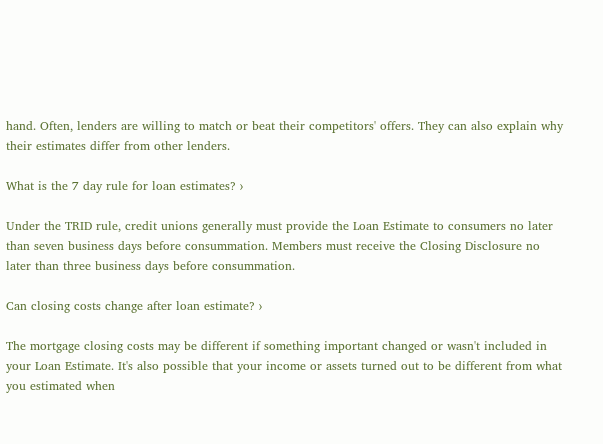hand. Often, lenders are willing to match or beat their competitors' offers. They can also explain why their estimates differ from other lenders.

What is the 7 day rule for loan estimates? ›

Under the TRID rule, credit unions generally must provide the Loan Estimate to consumers no later than seven business days before consummation. Members must receive the Closing Disclosure no later than three business days before consummation.

Can closing costs change after loan estimate? ›

The mortgage closing costs may be different if something important changed or wasn't included in your Loan Estimate. It's also possible that your income or assets turned out to be different from what you estimated when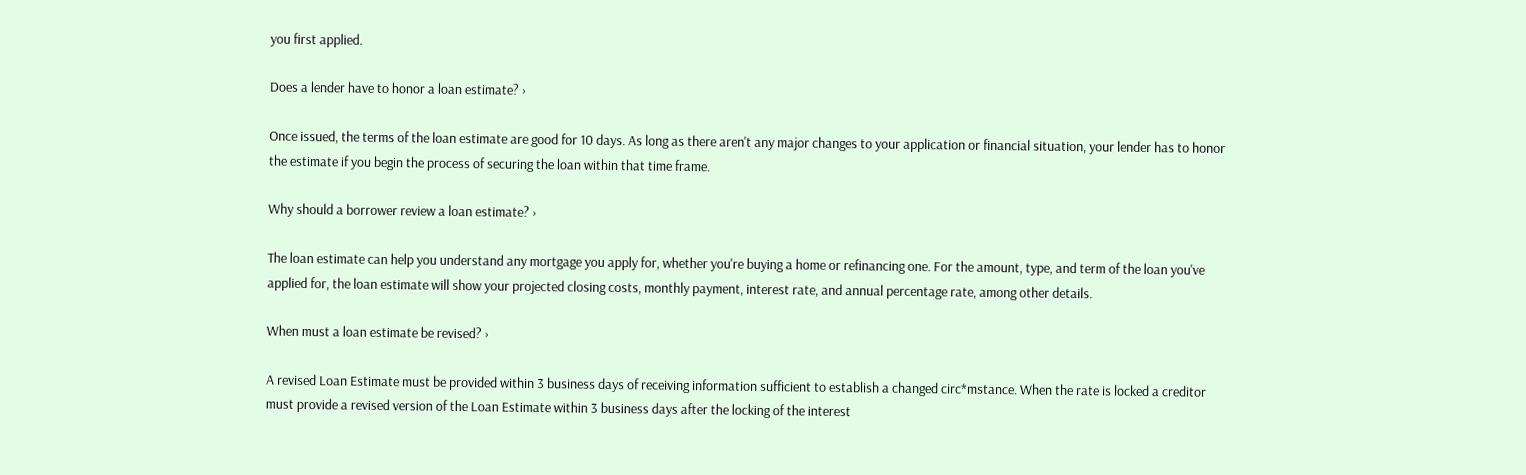you first applied.

Does a lender have to honor a loan estimate? ›

Once issued, the terms of the loan estimate are good for 10 days. As long as there aren't any major changes to your application or financial situation, your lender has to honor the estimate if you begin the process of securing the loan within that time frame.

Why should a borrower review a loan estimate? ›

The loan estimate can help you understand any mortgage you apply for, whether you're buying a home or refinancing one. For the amount, type, and term of the loan you've applied for, the loan estimate will show your projected closing costs, monthly payment, interest rate, and annual percentage rate, among other details.

When must a loan estimate be revised? ›

A revised Loan Estimate must be provided within 3 business days of receiving information sufficient to establish a changed circ*mstance. When the rate is locked a creditor must provide a revised version of the Loan Estimate within 3 business days after the locking of the interest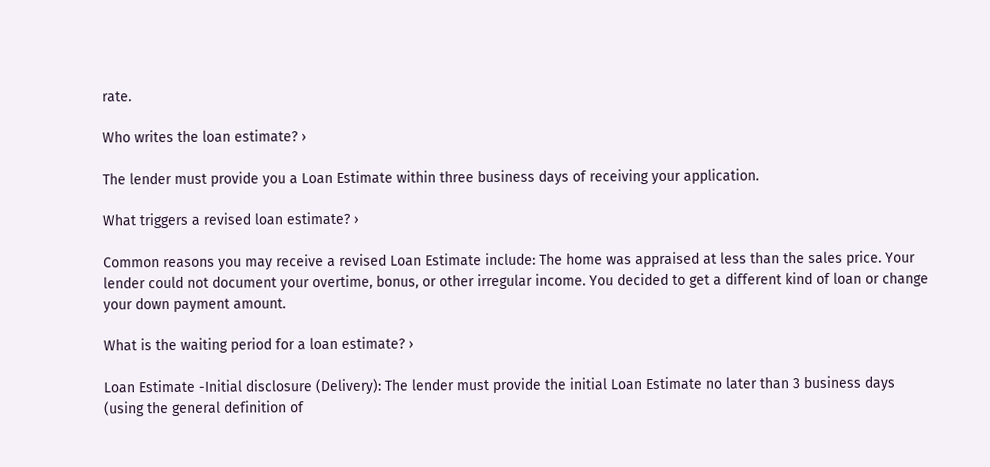rate.

Who writes the loan estimate? ›

The lender must provide you a Loan Estimate within three business days of receiving your application.

What triggers a revised loan estimate? ›

Common reasons you may receive a revised Loan Estimate include: The home was appraised at less than the sales price. Your lender could not document your overtime, bonus, or other irregular income. You decided to get a different kind of loan or change your down payment amount.

What is the waiting period for a loan estimate? ›

Loan Estimate -Initial disclosure (Delivery): The lender must provide the initial Loan Estimate no later than 3 business days (using the general definition of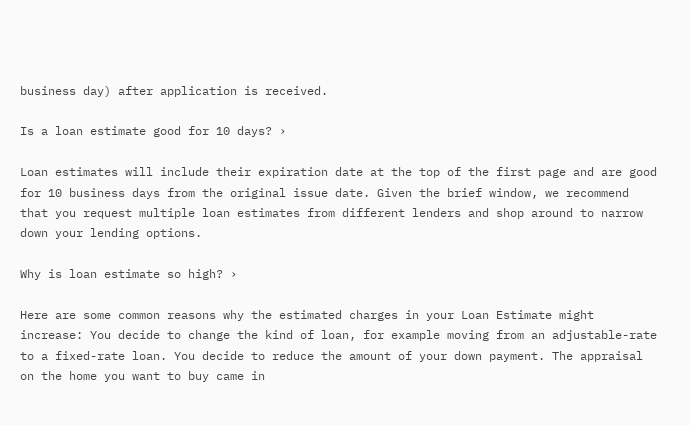business day) after application is received.

Is a loan estimate good for 10 days? ›

Loan estimates will include their expiration date at the top of the first page and are good for 10 business days from the original issue date. Given the brief window, we recommend that you request multiple loan estimates from different lenders and shop around to narrow down your lending options.

Why is loan estimate so high? ›

Here are some common reasons why the estimated charges in your Loan Estimate might increase: You decide to change the kind of loan, for example moving from an adjustable-rate to a fixed-rate loan. You decide to reduce the amount of your down payment. The appraisal on the home you want to buy came in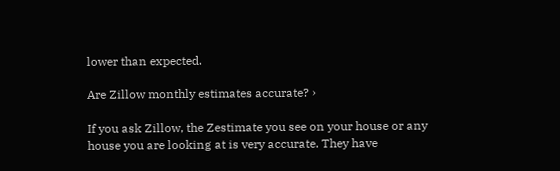lower than expected.

Are Zillow monthly estimates accurate? ›

If you ask Zillow, the Zestimate you see on your house or any house you are looking at is very accurate. They have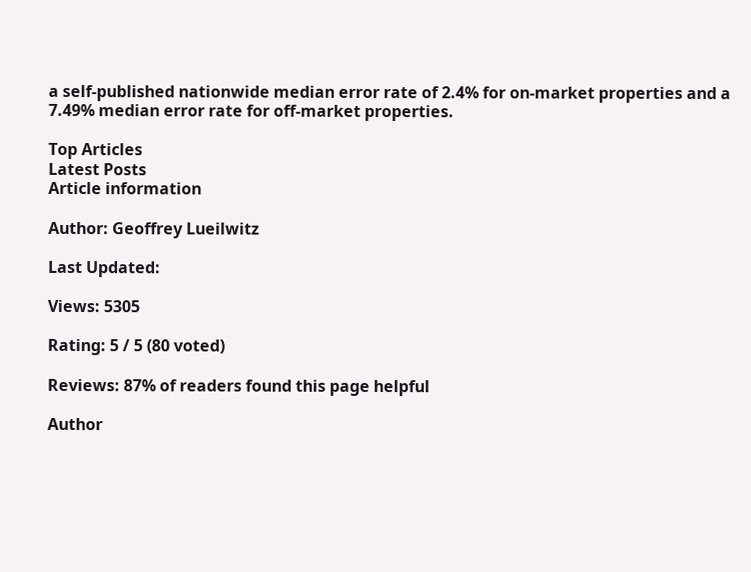a self-published nationwide median error rate of 2.4% for on-market properties and a 7.49% median error rate for off-market properties.

Top Articles
Latest Posts
Article information

Author: Geoffrey Lueilwitz

Last Updated:

Views: 5305

Rating: 5 / 5 (80 voted)

Reviews: 87% of readers found this page helpful

Author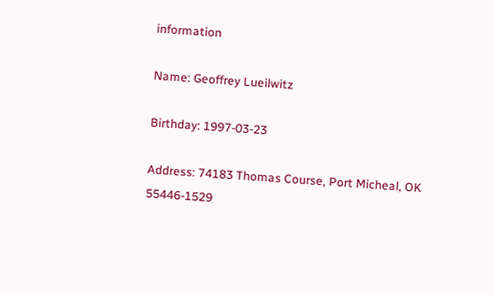information

Name: Geoffrey Lueilwitz

Birthday: 1997-03-23

Address: 74183 Thomas Course, Port Micheal, OK 55446-1529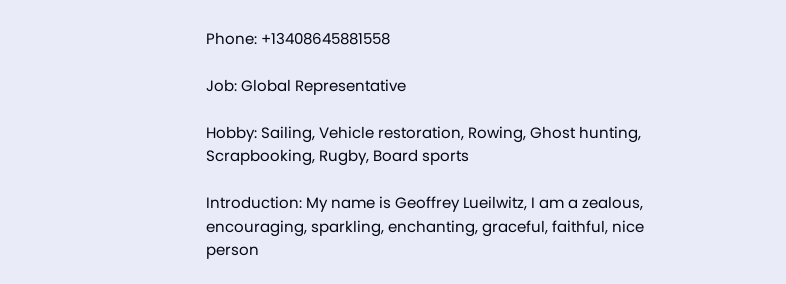Phone: +13408645881558

Job: Global Representative

Hobby: Sailing, Vehicle restoration, Rowing, Ghost hunting, Scrapbooking, Rugby, Board sports

Introduction: My name is Geoffrey Lueilwitz, I am a zealous, encouraging, sparkling, enchanting, graceful, faithful, nice person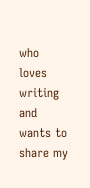who loves writing and wants to share my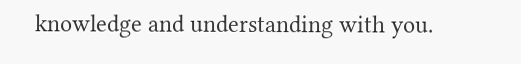knowledge and understanding with you.